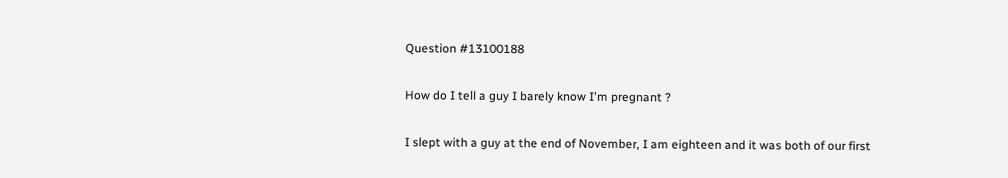Question #13100188

How do I tell a guy I barely know I'm pregnant ?

I slept with a guy at the end of November, I am eighteen and it was both of our first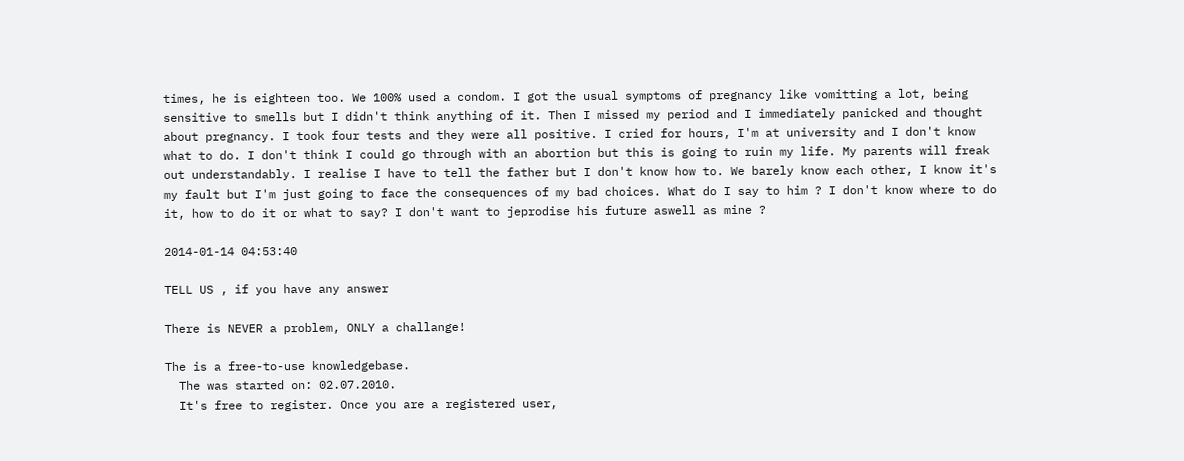times, he is eighteen too. We 100% used a condom. I got the usual symptoms of pregnancy like vomitting a lot, being sensitive to smells but I didn't think anything of it. Then I missed my period and I immediately panicked and thought about pregnancy. I took four tests and they were all positive. I cried for hours, I'm at university and I don't know what to do. I don't think I could go through with an abortion but this is going to ruin my life. My parents will freak out understandably. I realise I have to tell the father but I don't know how to. We barely know each other, I know it's my fault but I'm just going to face the consequences of my bad choices. What do I say to him ? I don't know where to do it, how to do it or what to say? I don't want to jeprodise his future aswell as mine ?

2014-01-14 04:53:40

TELL US , if you have any answer

There is NEVER a problem, ONLY a challange!

The is a free-to-use knowledgebase.
  The was started on: 02.07.2010.
  It's free to register. Once you are a registered user,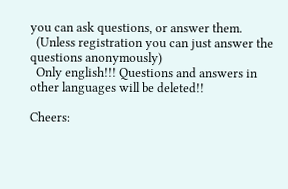you can ask questions, or answer them.
  (Unless registration you can just answer the questions anonymously)
  Only english!!! Questions and answers in other languages will be deleted!!

Cheers: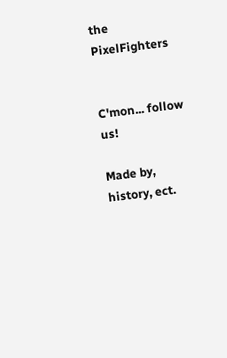the PixelFighters


C'mon... follow us!

Made by, history, ect.